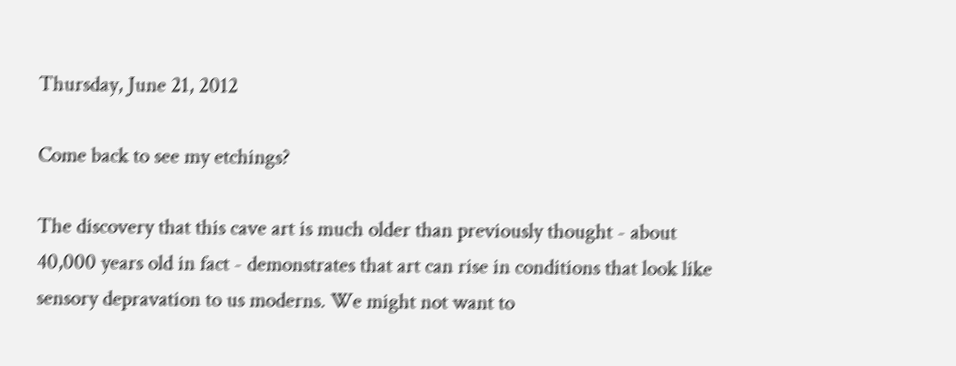Thursday, June 21, 2012

Come back to see my etchings?

The discovery that this cave art is much older than previously thought - about 40,000 years old in fact - demonstrates that art can rise in conditions that look like sensory depravation to us moderns. We might not want to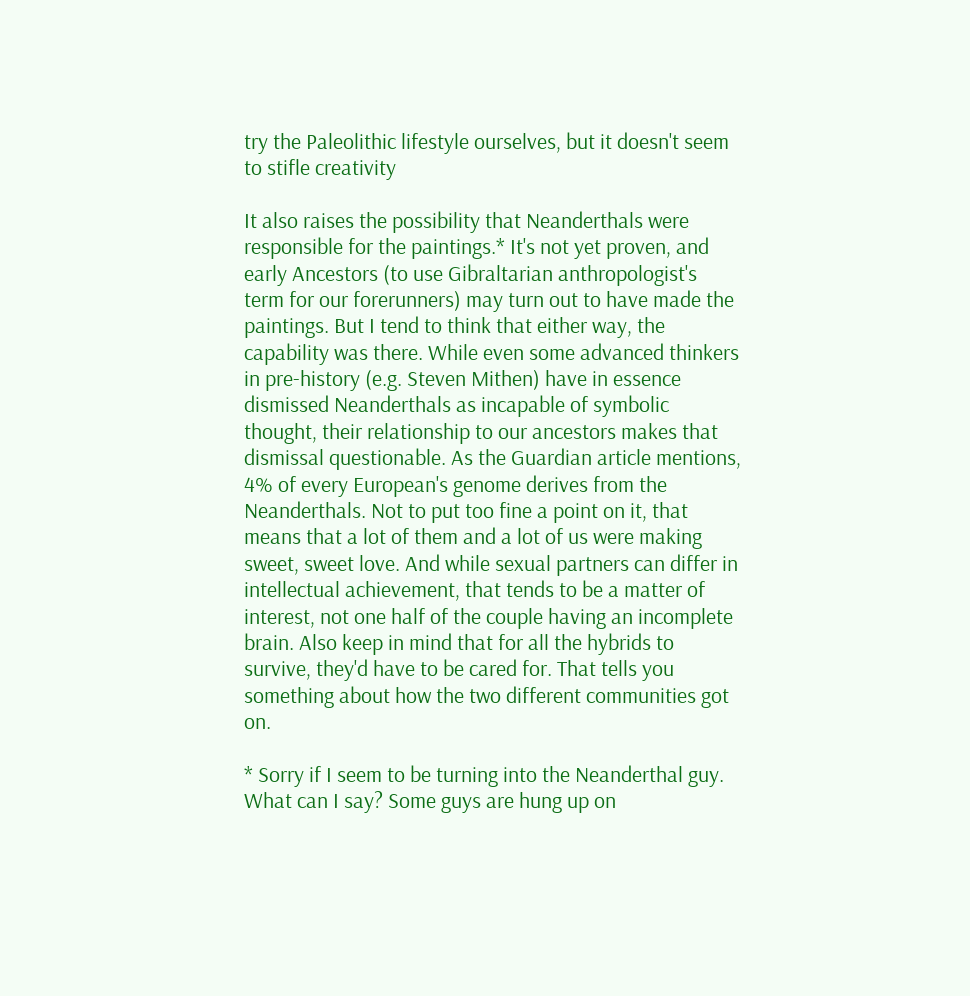try the Paleolithic lifestyle ourselves, but it doesn't seem to stifle creativity

It also raises the possibility that Neanderthals were responsible for the paintings.* It's not yet proven, and early Ancestors (to use Gibraltarian anthropologist's term for our forerunners) may turn out to have made the paintings. But I tend to think that either way, the capability was there. While even some advanced thinkers in pre-history (e.g. Steven Mithen) have in essence dismissed Neanderthals as incapable of symbolic thought, their relationship to our ancestors makes that dismissal questionable. As the Guardian article mentions, 4% of every European's genome derives from the Neanderthals. Not to put too fine a point on it, that means that a lot of them and a lot of us were making sweet, sweet love. And while sexual partners can differ in intellectual achievement, that tends to be a matter of interest, not one half of the couple having an incomplete brain. Also keep in mind that for all the hybrids to survive, they'd have to be cared for. That tells you something about how the two different communities got on.

* Sorry if I seem to be turning into the Neanderthal guy. What can I say? Some guys are hung up on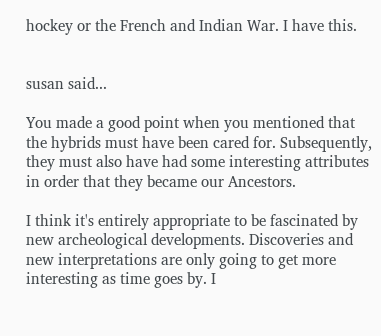hockey or the French and Indian War. I have this.


susan said...

You made a good point when you mentioned that the hybrids must have been cared for. Subsequently, they must also have had some interesting attributes in order that they became our Ancestors.

I think it's entirely appropriate to be fascinated by new archeological developments. Discoveries and new interpretations are only going to get more interesting as time goes by. I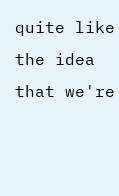quite like the idea that we're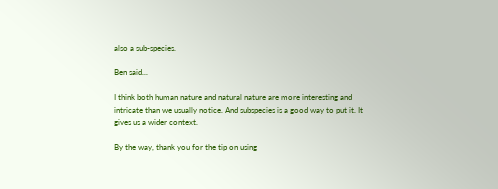also a sub-species.

Ben said...

I think both human nature and natural nature are more interesting and intricate than we usually notice. And subspecies is a good way to put it. It gives us a wider context.

By the way, thank you for the tip on using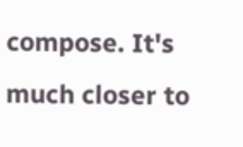compose. It's much closer to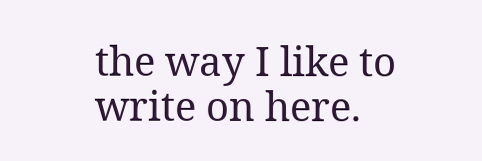the way I like to write on here.